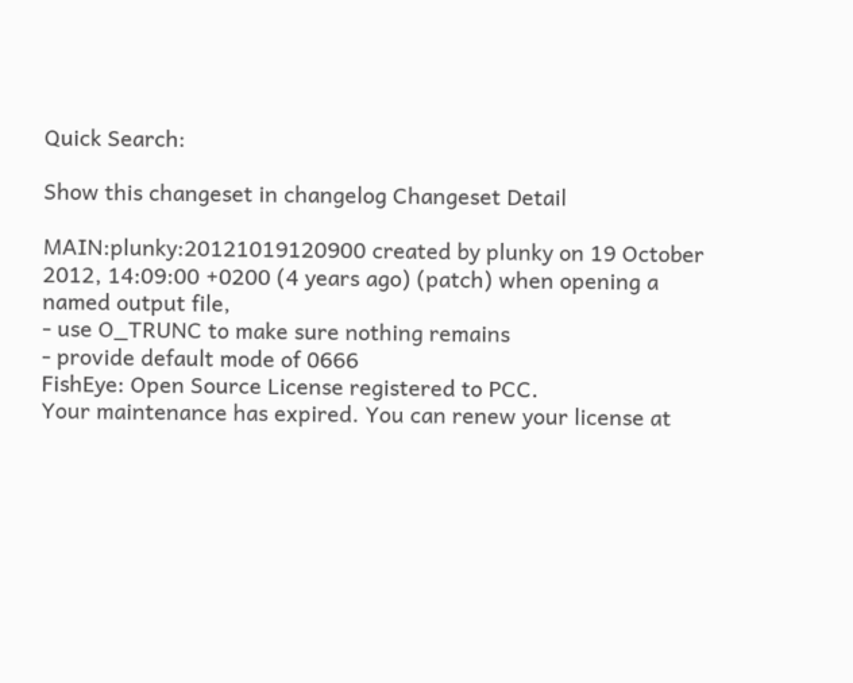Quick Search:

Show this changeset in changelog Changeset Detail

MAIN:plunky:20121019120900 created by plunky on 19 October 2012, 14:09:00 +0200 (4 years ago) (patch) when opening a named output file,
- use O_TRUNC to make sure nothing remains
- provide default mode of 0666
FishEye: Open Source License registered to PCC.
Your maintenance has expired. You can renew your license at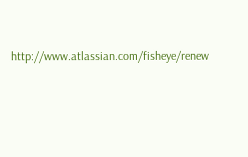http://www.atlassian.com/fisheye/renew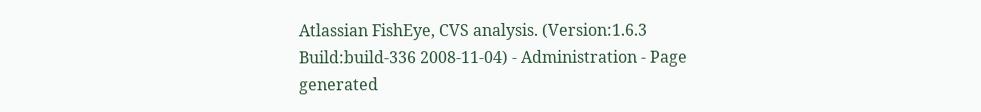Atlassian FishEye, CVS analysis. (Version:1.6.3 Build:build-336 2008-11-04) - Administration - Page generated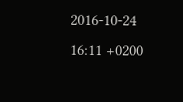2016-10-24 16:11 +0200